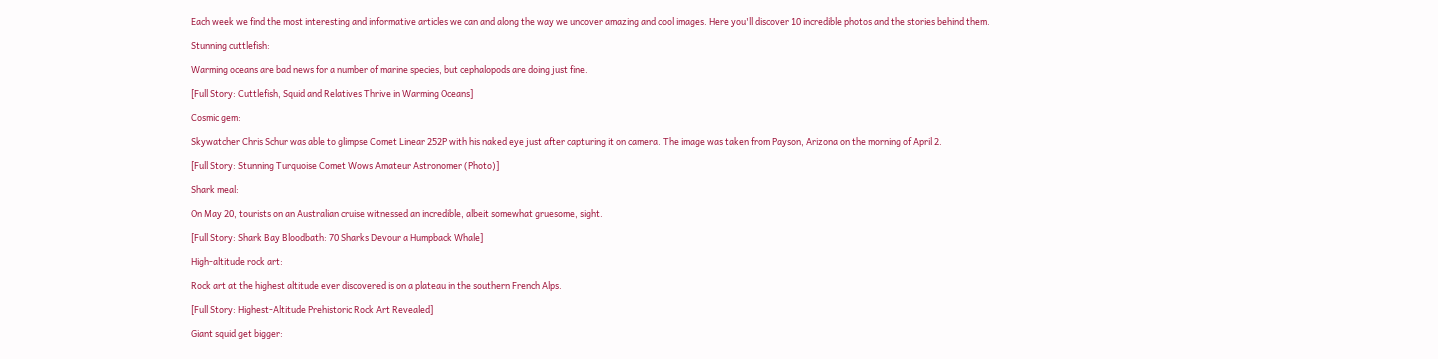Each week we find the most interesting and informative articles we can and along the way we uncover amazing and cool images. Here you'll discover 10 incredible photos and the stories behind them.

Stunning cuttlefish:

Warming oceans are bad news for a number of marine species, but cephalopods are doing just fine.

[Full Story: Cuttlefish, Squid and Relatives Thrive in Warming Oceans]

Cosmic gem:

Skywatcher Chris Schur was able to glimpse Comet Linear 252P with his naked eye just after capturing it on camera. The image was taken from Payson, Arizona on the morning of April 2.

[Full Story: Stunning Turquoise Comet Wows Amateur Astronomer (Photo)]

Shark meal:

On May 20, tourists on an Australian cruise witnessed an incredible, albeit somewhat gruesome, sight.

[Full Story: Shark Bay Bloodbath: 70 Sharks Devour a Humpback Whale]

High-altitude rock art:

Rock art at the highest altitude ever discovered is on a plateau in the southern French Alps.

[Full Story: Highest-Altitude Prehistoric Rock Art Revealed]

Giant squid get bigger: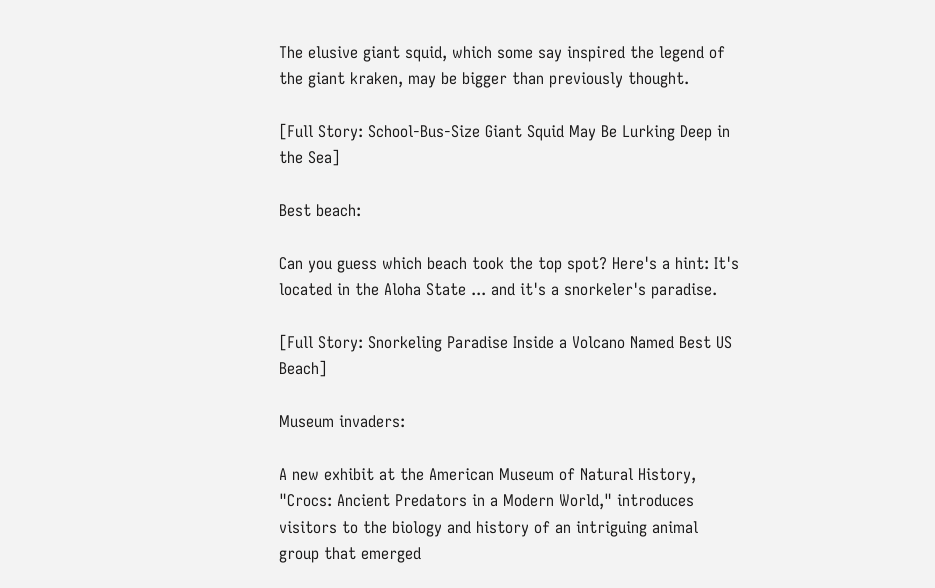The elusive giant squid, which some say inspired the legend of the giant kraken, may be bigger than previously thought.

[Full Story: School-Bus-Size Giant Squid May Be Lurking Deep in the Sea]

Best beach:

Can you guess which beach took the top spot? Here's a hint: It's located in the Aloha State ... and it's a snorkeler's paradise.

[Full Story: Snorkeling Paradise Inside a Volcano Named Best US Beach]

Museum invaders:

A new exhibit at the American Museum of Natural History, "Crocs: Ancient Predators in a Modern World," introduces visitors to the biology and history of an intriguing animal group that emerged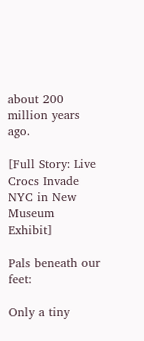about 200 million years ago.

[Full Story: Live Crocs Invade NYC in New Museum Exhibit]

Pals beneath our feet:

Only a tiny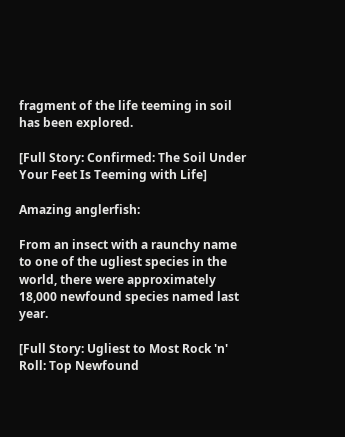fragment of the life teeming in soil has been explored.

[Full Story: Confirmed: The Soil Under Your Feet Is Teeming with Life]

Amazing anglerfish:

From an insect with a raunchy name to one of the ugliest species in the world, there were approximately 18,000 newfound species named last year.

[Full Story: Ugliest to Most Rock 'n' Roll: Top Newfound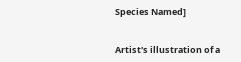Species Named]


Artist's illustration of a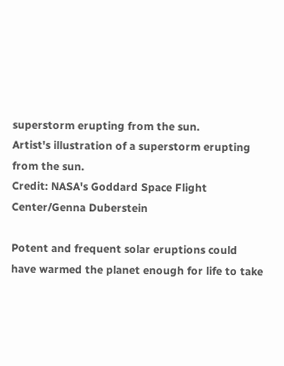superstorm erupting from the sun.
Artist's illustration of a superstorm erupting from the sun.
Credit: NASA's Goddard Space Flight Center/Genna Duberstein

Potent and frequent solar eruptions could have warmed the planet enough for life to take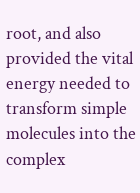root, and also provided the vital energy needed to transform simple molecules into the complex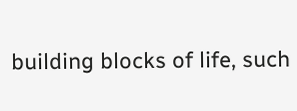building blocks of life, such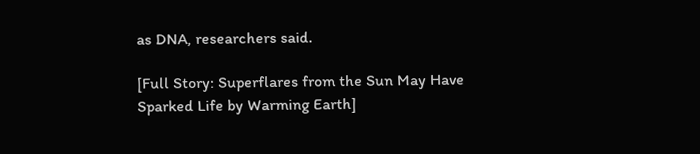as DNA, researchers said.

[Full Story: Superflares from the Sun May Have Sparked Life by Warming Earth]